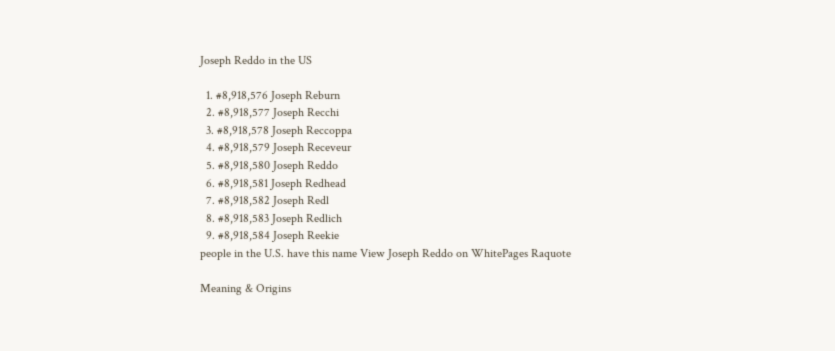Joseph Reddo in the US

  1. #8,918,576 Joseph Reburn
  2. #8,918,577 Joseph Recchi
  3. #8,918,578 Joseph Reccoppa
  4. #8,918,579 Joseph Receveur
  5. #8,918,580 Joseph Reddo
  6. #8,918,581 Joseph Redhead
  7. #8,918,582 Joseph Redl
  8. #8,918,583 Joseph Redlich
  9. #8,918,584 Joseph Reekie
people in the U.S. have this name View Joseph Reddo on WhitePages Raquote

Meaning & Origins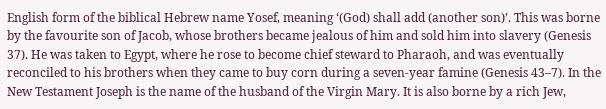English form of the biblical Hebrew name Yosef, meaning ‘(God) shall add (another son)’. This was borne by the favourite son of Jacob, whose brothers became jealous of him and sold him into slavery (Genesis 37). He was taken to Egypt, where he rose to become chief steward to Pharaoh, and was eventually reconciled to his brothers when they came to buy corn during a seven-year famine (Genesis 43–7). In the New Testament Joseph is the name of the husband of the Virgin Mary. It is also borne by a rich Jew,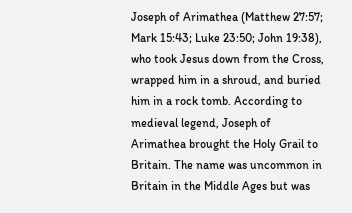Joseph of Arimathea (Matthew 27:57; Mark 15:43; Luke 23:50; John 19:38), who took Jesus down from the Cross, wrapped him in a shroud, and buried him in a rock tomb. According to medieval legend, Joseph of Arimathea brought the Holy Grail to Britain. The name was uncommon in Britain in the Middle Ages but was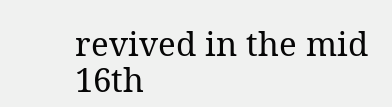revived in the mid 16th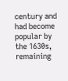century and had become popular by the 1630s, remaining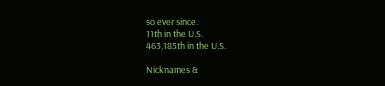so ever since.
11th in the U.S.
463,185th in the U.S.

Nicknames &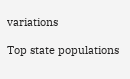variations

Top state populations